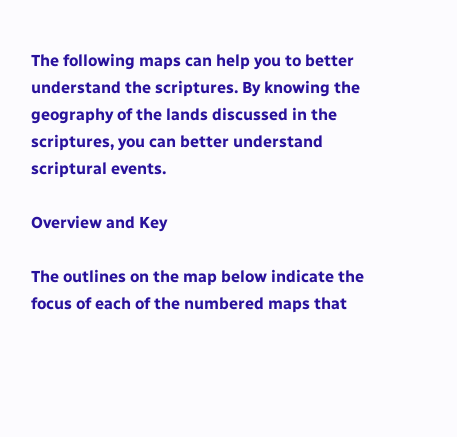The following maps can help you to better understand the scriptures. By knowing the geography of the lands discussed in the scriptures, you can better understand scriptural events.

Overview and Key

The outlines on the map below indicate the focus of each of the numbered maps that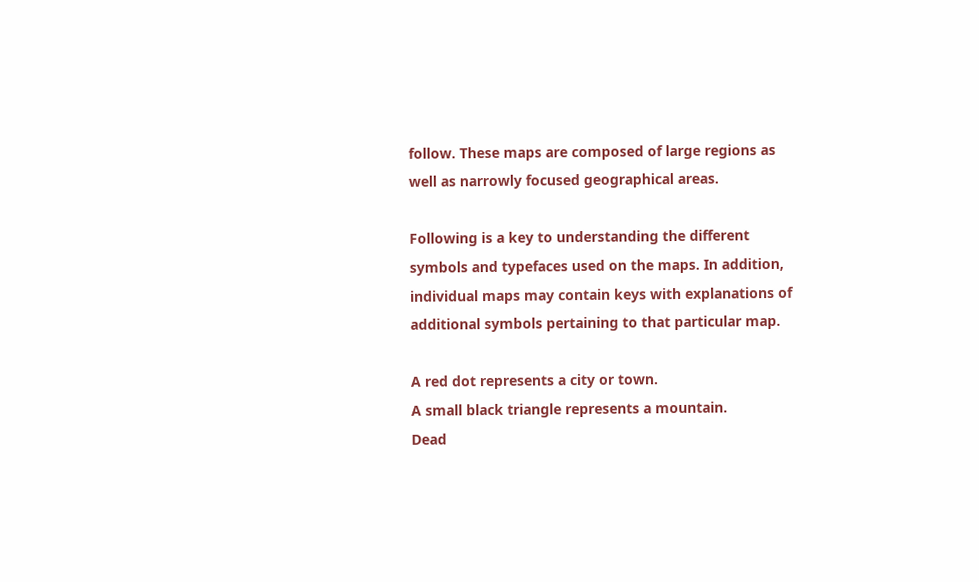follow. These maps are composed of large regions as well as narrowly focused geographical areas.

Following is a key to understanding the different symbols and typefaces used on the maps. In addition, individual maps may contain keys with explanations of additional symbols pertaining to that particular map.

A red dot represents a city or town.
A small black triangle represents a mountain.
Dead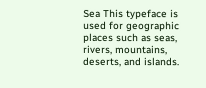Sea This typeface is used for geographic places such as seas, rivers, mountains, deserts, and islands.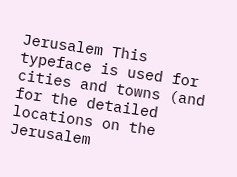Jerusalem This typeface is used for cities and towns (and for the detailed locations on the Jerusalem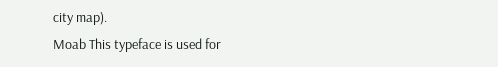city map).
Moab This typeface is used for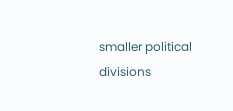smaller political divisions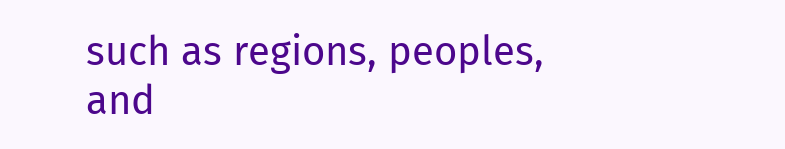such as regions, peoples, and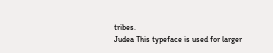tribes.
Judea This typeface is used for larger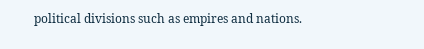political divisions such as empires and nations.